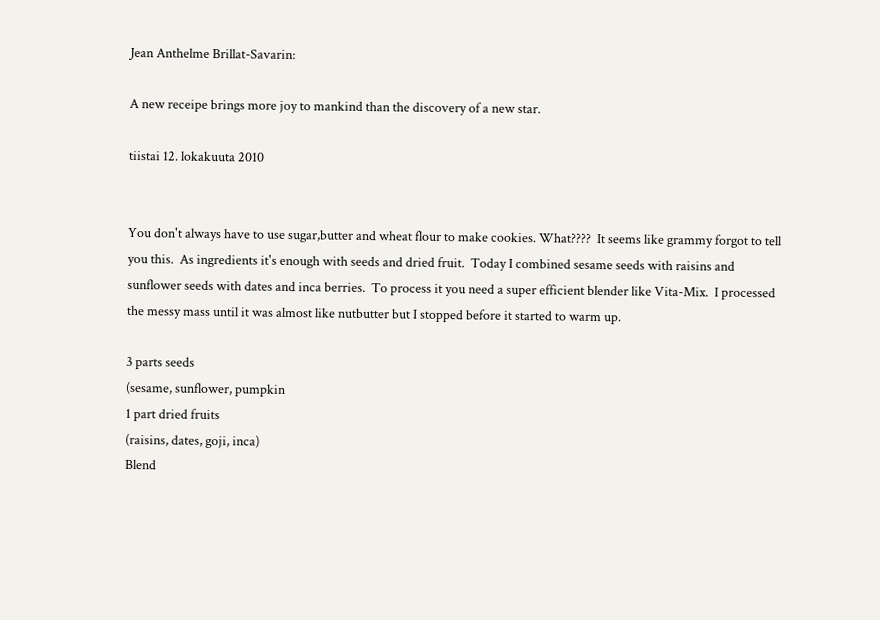Jean Anthelme Brillat-Savarin:

A new receipe brings more joy to mankind than the discovery of a new star.

tiistai 12. lokakuuta 2010


You don't always have to use sugar,butter and wheat flour to make cookies. What????  It seems like grammy forgot to tell you this.  As ingredients it's enough with seeds and dried fruit.  Today I combined sesame seeds with raisins and sunflower seeds with dates and inca berries.  To process it you need a super efficient blender like Vita-Mix.  I processed the messy mass until it was almost like nutbutter but I stopped before it started to warm up.

3 parts seeds
(sesame, sunflower, pumpkin
1 part dried fruits
(raisins, dates, goji, inca)
Blend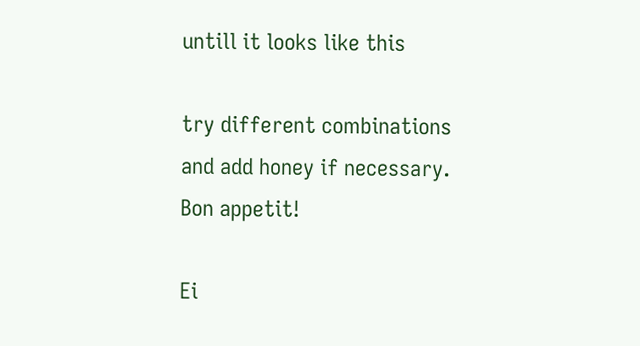untill it looks like this

try different combinations and add honey if necessary.
Bon appetit!

Ei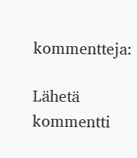kommentteja:

Lähetä kommentti